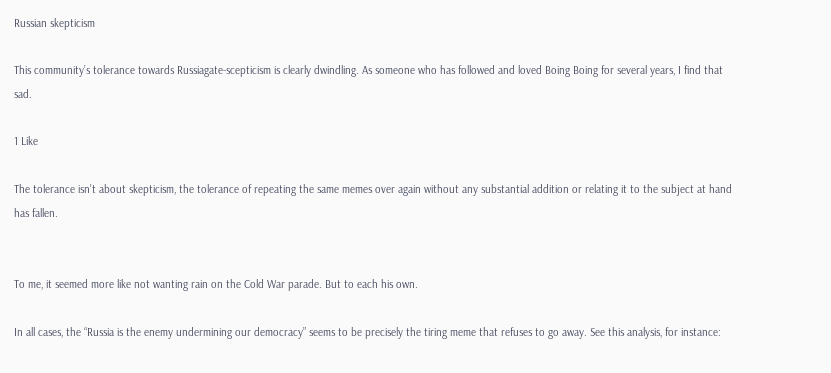Russian skepticism

This community’s tolerance towards Russiagate-scepticism is clearly dwindling. As someone who has followed and loved Boing Boing for several years, I find that sad.

1 Like

The tolerance isn’t about skepticism, the tolerance of repeating the same memes over again without any substantial addition or relating it to the subject at hand has fallen.


To me, it seemed more like not wanting rain on the Cold War parade. But to each his own.

In all cases, the “Russia is the enemy undermining our democracy” seems to be precisely the tiring meme that refuses to go away. See this analysis, for instance: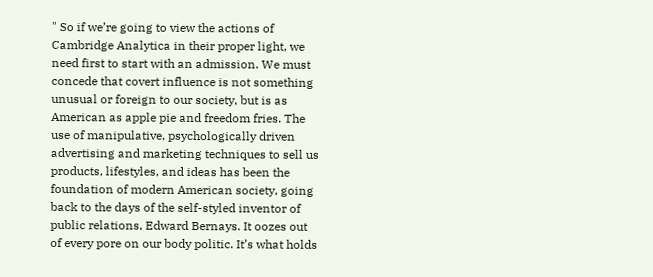" So if we’re going to view the actions of Cambridge Analytica in their proper light, we need first to start with an admission. We must concede that covert influence is not something unusual or foreign to our society, but is as American as apple pie and freedom fries. The use of manipulative, psychologically driven advertising and marketing techniques to sell us products, lifestyles, and ideas has been the foundation of modern American society, going back to the days of the self-styled inventor of public relations, Edward Bernays. It oozes out of every pore on our body politic. It’s what holds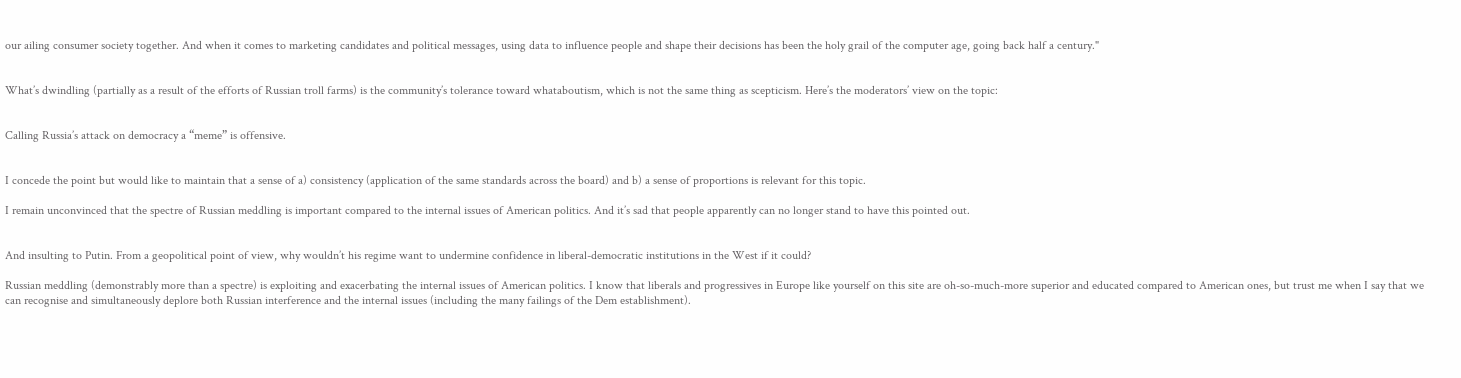our ailing consumer society together. And when it comes to marketing candidates and political messages, using data to influence people and shape their decisions has been the holy grail of the computer age, going back half a century."


What’s dwindling (partially as a result of the efforts of Russian troll farms) is the community’s tolerance toward whataboutism, which is not the same thing as scepticism. Here’s the moderators’ view on the topic:


Calling Russia’s attack on democracy a “meme” is offensive.


I concede the point but would like to maintain that a sense of a) consistency (application of the same standards across the board) and b) a sense of proportions is relevant for this topic.

I remain unconvinced that the spectre of Russian meddling is important compared to the internal issues of American politics. And it’s sad that people apparently can no longer stand to have this pointed out.


And insulting to Putin. From a geopolitical point of view, why wouldn’t his regime want to undermine confidence in liberal-democratic institutions in the West if it could?

Russian meddling (demonstrably more than a spectre) is exploiting and exacerbating the internal issues of American politics. I know that liberals and progressives in Europe like yourself on this site are oh-so-much-more superior and educated compared to American ones, but trust me when I say that we can recognise and simultaneously deplore both Russian interference and the internal issues (including the many failings of the Dem establishment).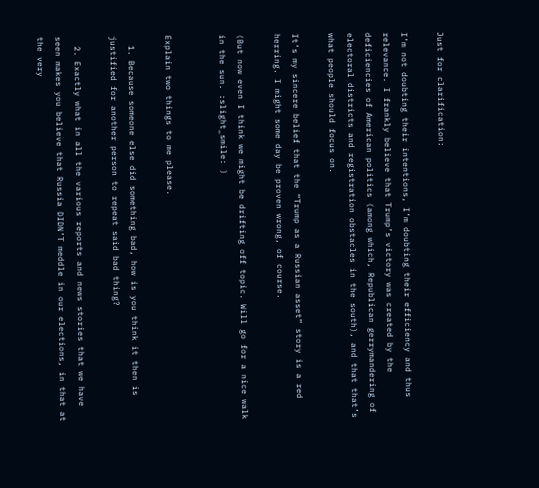Just for clarification:

I’m not doubting their intentions, I’m doubting their efficiency and thus relevance. I frankly believe that Trump’s victory was created by the deficiencies of American politics (among which, Republican gerrymandering of electoral districts and registration obstacles in the south), and that that’s what people should focus on.

It’s my sincere belief that the “Trump as a Russian asset” story is a red herring. I might some day be proven wrong, of course.

(But now even I think we might be drifting off topic. Will go for a nice walk in the sun. :slight_smile: )


Explain two things to me please.

  1. Because someone else did something bad, how is you think it then is justified for another person to repeat said bad thing?

  2. Exactly what in all the various reports and news stories that we have seen makes you believe that Russia DIDN’T meddle in our elections, in that at the very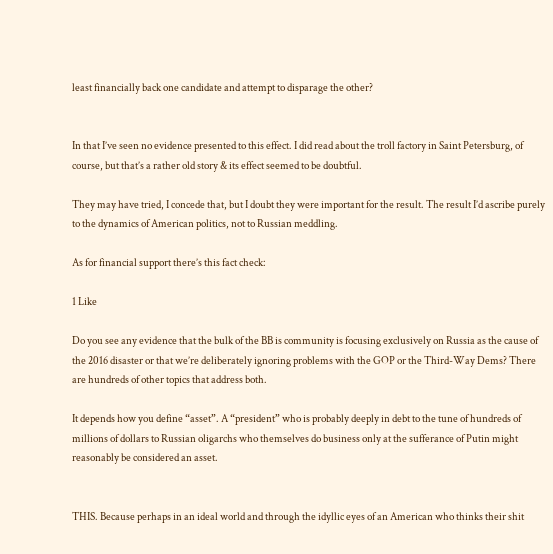least financially back one candidate and attempt to disparage the other?


In that I’ve seen no evidence presented to this effect. I did read about the troll factory in Saint Petersburg, of course, but that’s a rather old story & its effect seemed to be doubtful.

They may have tried, I concede that, but I doubt they were important for the result. The result I’d ascribe purely to the dynamics of American politics, not to Russian meddling.

As for financial support there’s this fact check:

1 Like

Do you see any evidence that the bulk of the BB is community is focusing exclusively on Russia as the cause of the 2016 disaster or that we’re deliberately ignoring problems with the GOP or the Third-Way Dems? There are hundreds of other topics that address both.

It depends how you define “asset”. A “president” who is probably deeply in debt to the tune of hundreds of millions of dollars to Russian oligarchs who themselves do business only at the sufferance of Putin might reasonably be considered an asset.


THIS. Because perhaps in an ideal world and through the idyllic eyes of an American who thinks their shit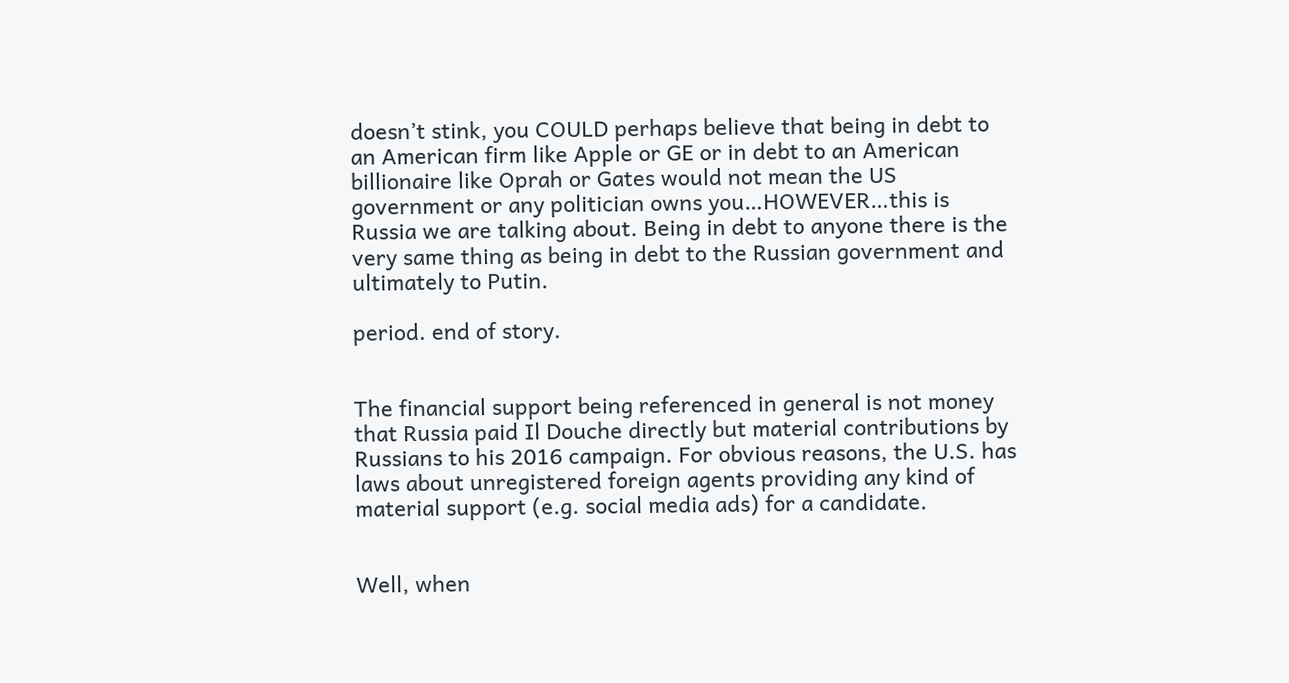doesn’t stink, you COULD perhaps believe that being in debt to an American firm like Apple or GE or in debt to an American billionaire like Oprah or Gates would not mean the US government or any politician owns you…HOWEVER…this is Russia we are talking about. Being in debt to anyone there is the very same thing as being in debt to the Russian government and ultimately to Putin.

period. end of story.


The financial support being referenced in general is not money that Russia paid Il Douche directly but material contributions by Russians to his 2016 campaign. For obvious reasons, the U.S. has laws about unregistered foreign agents providing any kind of material support (e.g. social media ads) for a candidate.


Well, when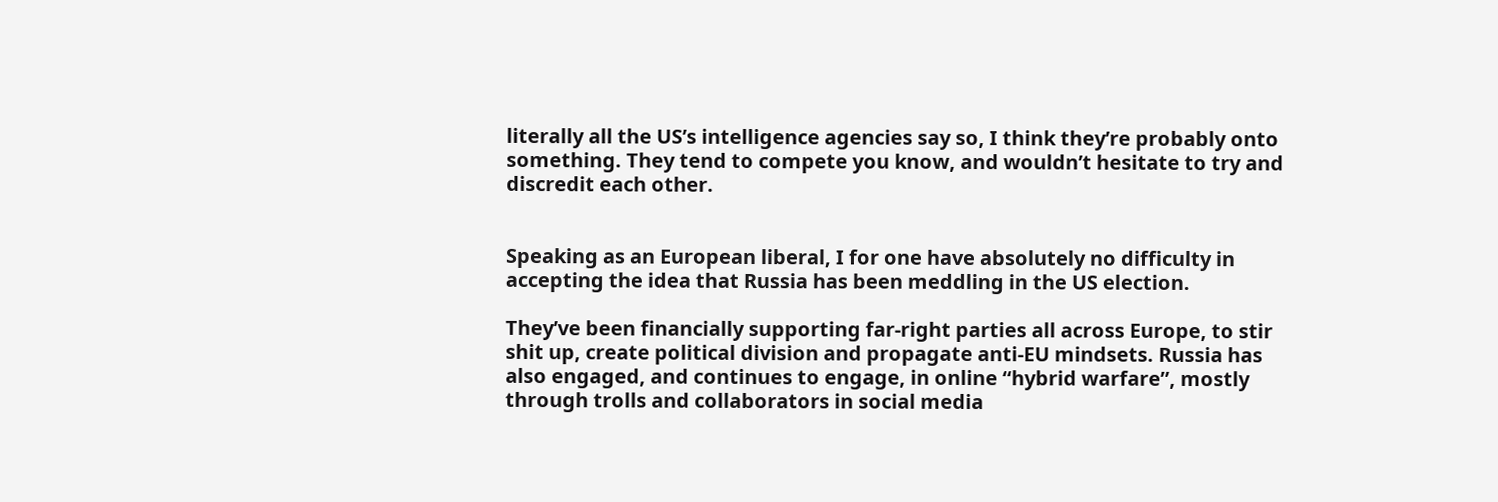literally all the US’s intelligence agencies say so, I think they’re probably onto something. They tend to compete you know, and wouldn’t hesitate to try and discredit each other.


Speaking as an European liberal, I for one have absolutely no difficulty in accepting the idea that Russia has been meddling in the US election.

They’ve been financially supporting far-right parties all across Europe, to stir shit up, create political division and propagate anti-EU mindsets. Russia has also engaged, and continues to engage, in online “hybrid warfare”, mostly through trolls and collaborators in social media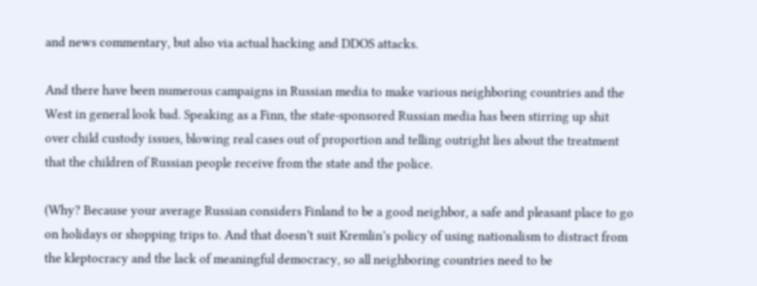and news commentary, but also via actual hacking and DDOS attacks.

And there have been numerous campaigns in Russian media to make various neighboring countries and the West in general look bad. Speaking as a Finn, the state-sponsored Russian media has been stirring up shit over child custody issues, blowing real cases out of proportion and telling outright lies about the treatment that the children of Russian people receive from the state and the police.

(Why? Because your average Russian considers Finland to be a good neighbor, a safe and pleasant place to go on holidays or shopping trips to. And that doesn’t suit Kremlin’s policy of using nationalism to distract from the kleptocracy and the lack of meaningful democracy, so all neighboring countries need to be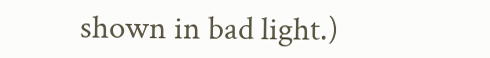shown in bad light.)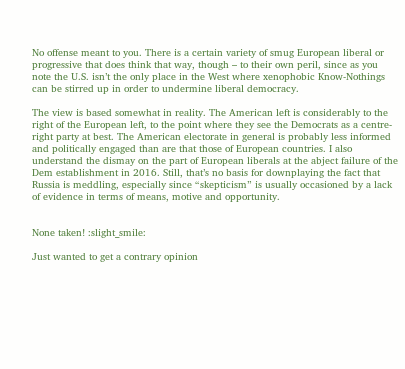No offense meant to you. There is a certain variety of smug European liberal or progressive that does think that way, though – to their own peril, since as you note the U.S. isn’t the only place in the West where xenophobic Know-Nothings can be stirred up in order to undermine liberal democracy.

The view is based somewhat in reality. The American left is considerably to the right of the European left, to the point where they see the Democrats as a centre-right party at best. The American electorate in general is probably less informed and politically engaged than are that those of European countries. I also understand the dismay on the part of European liberals at the abject failure of the Dem establishment in 2016. Still, that’s no basis for downplaying the fact that Russia is meddling, especially since “skepticism” is usually occasioned by a lack of evidence in terms of means, motive and opportunity.


None taken! :slight_smile:

Just wanted to get a contrary opinion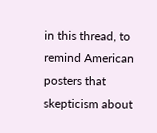in this thread, to remind American posters that skepticism about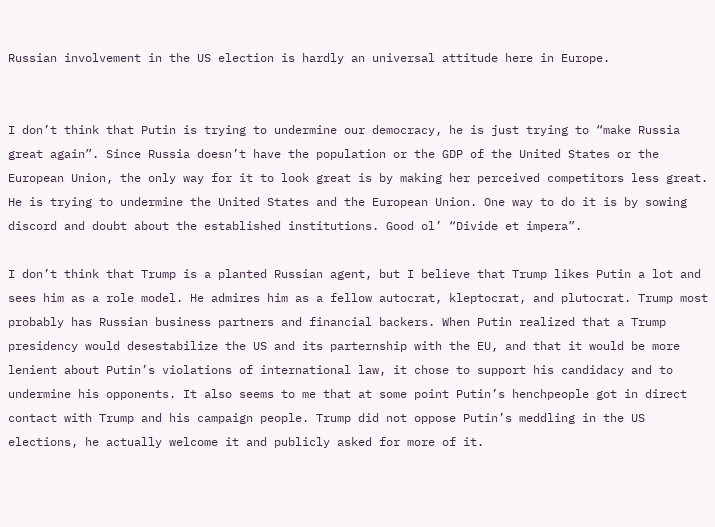Russian involvement in the US election is hardly an universal attitude here in Europe.


I don’t think that Putin is trying to undermine our democracy, he is just trying to “make Russia great again”. Since Russia doesn’t have the population or the GDP of the United States or the European Union, the only way for it to look great is by making her perceived competitors less great. He is trying to undermine the United States and the European Union. One way to do it is by sowing discord and doubt about the established institutions. Good ol’ “Divide et impera”.

I don’t think that Trump is a planted Russian agent, but I believe that Trump likes Putin a lot and sees him as a role model. He admires him as a fellow autocrat, kleptocrat, and plutocrat. Trump most probably has Russian business partners and financial backers. When Putin realized that a Trump presidency would desestabilize the US and its parternship with the EU, and that it would be more lenient about Putin’s violations of international law, it chose to support his candidacy and to undermine his opponents. It also seems to me that at some point Putin’s henchpeople got in direct contact with Trump and his campaign people. Trump did not oppose Putin’s meddling in the US elections, he actually welcome it and publicly asked for more of it.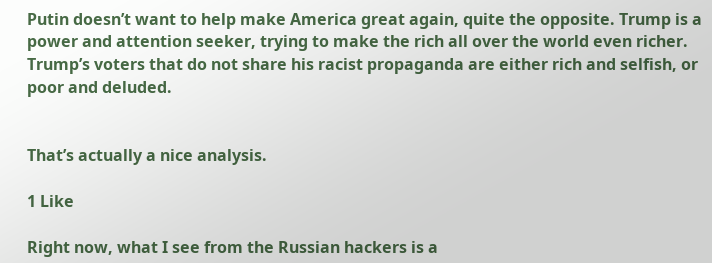Putin doesn’t want to help make America great again, quite the opposite. Trump is a power and attention seeker, trying to make the rich all over the world even richer. Trump’s voters that do not share his racist propaganda are either rich and selfish, or poor and deluded.


That’s actually a nice analysis.

1 Like

Right now, what I see from the Russian hackers is a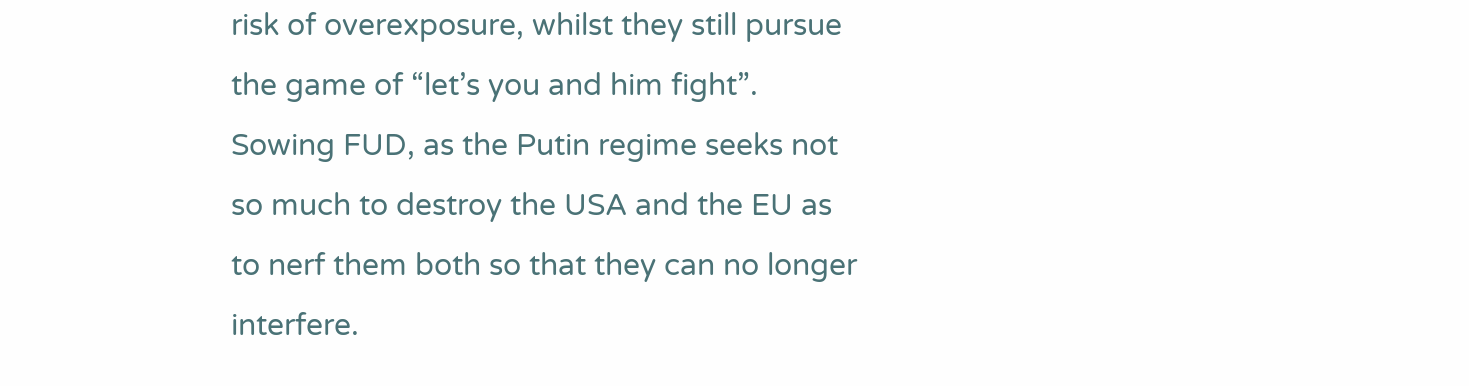risk of overexposure, whilst they still pursue the game of “let’s you and him fight”. Sowing FUD, as the Putin regime seeks not so much to destroy the USA and the EU as to nerf them both so that they can no longer interfere.